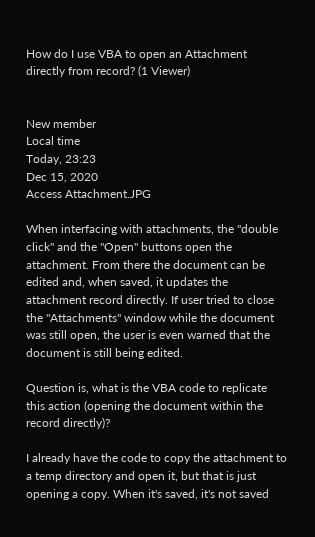How do I use VBA to open an Attachment directly from record? (1 Viewer)


New member
Local time
Today, 23:23
Dec 15, 2020
Access Attachment.JPG

When interfacing with attachments, the "double click" and the "Open" buttons open the attachment. From there the document can be edited and, when saved, it updates the attachment record directly. If user tried to close the "Attachments" window while the document was still open, the user is even warned that the document is still being edited.

Question is, what is the VBA code to replicate this action (opening the document within the record directly)?

I already have the code to copy the attachment to a temp directory and open it, but that is just opening a copy. When it's saved, it's not saved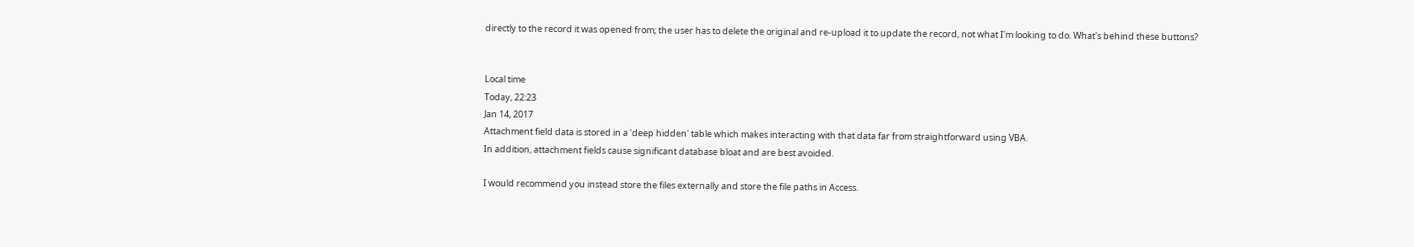directly to the record it was opened from; the user has to delete the original and re-upload it to update the record, not what I'm looking to do. What's behind these buttons?


Local time
Today, 22:23
Jan 14, 2017
Attachment field data is stored in a 'deep hidden' table which makes interacting with that data far from straightforward using VBA.
In addition, attachment fields cause significant database bloat and are best avoided.

I would recommend you instead store the files externally and store the file paths in Access.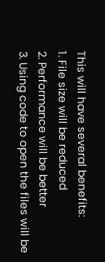This will have several benefits:
1. File size will be reduced
2. Performance will be better
3. Using code to open the files will be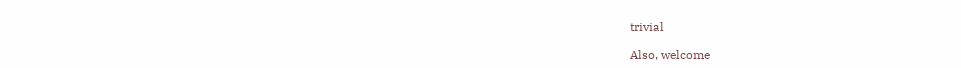trivial

Also, welcome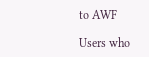to AWF

Users who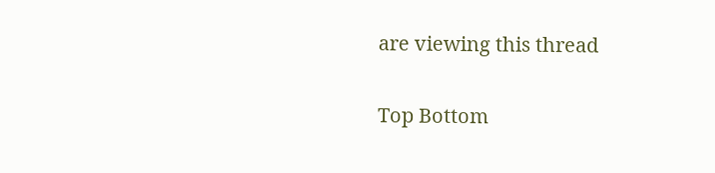are viewing this thread

Top Bottom